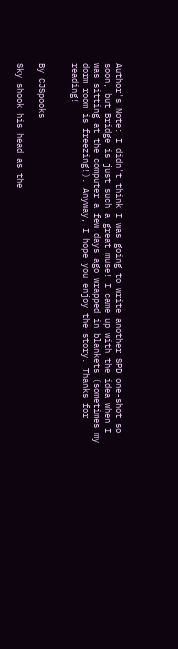Author's Note: I didn't think I was going to write another SPD one-shot so soon, but Bridge is just such a great muse! I came up with the idea when I was sitting at the computer a few days ago wrapped in blankets (sometimes my dorm room is freezing!). Anyway, I hope you enjoy the story. Thanks for reading!


By CJSpooks

Sky shook his head as the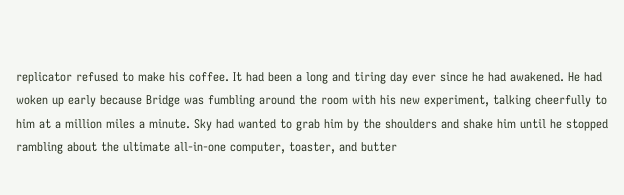replicator refused to make his coffee. It had been a long and tiring day ever since he had awakened. He had woken up early because Bridge was fumbling around the room with his new experiment, talking cheerfully to him at a million miles a minute. Sky had wanted to grab him by the shoulders and shake him until he stopped rambling about the ultimate all-in-one computer, toaster, and butter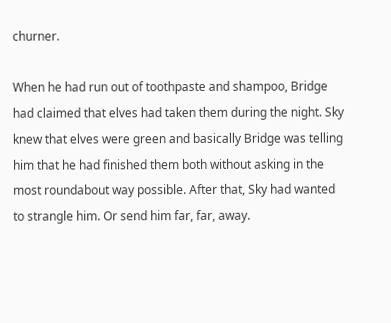churner.

When he had run out of toothpaste and shampoo, Bridge had claimed that elves had taken them during the night. Sky knew that elves were green and basically Bridge was telling him that he had finished them both without asking in the most roundabout way possible. After that, Sky had wanted to strangle him. Or send him far, far, away.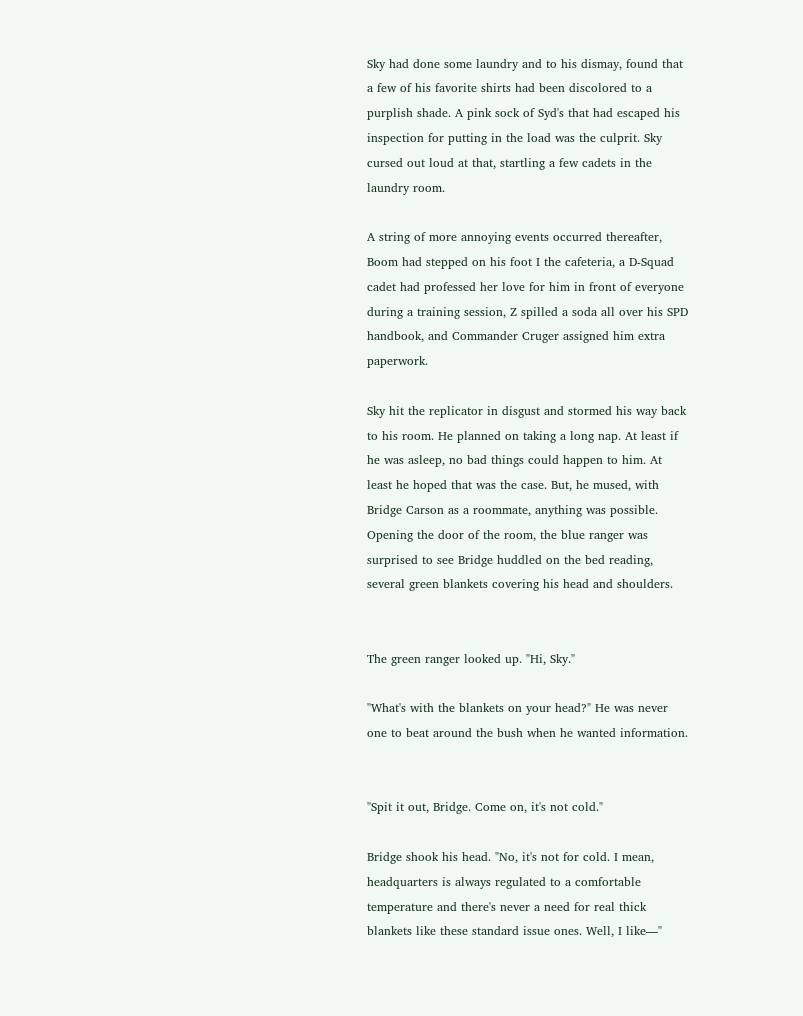Sky had done some laundry and to his dismay, found that a few of his favorite shirts had been discolored to a purplish shade. A pink sock of Syd's that had escaped his inspection for putting in the load was the culprit. Sky cursed out loud at that, startling a few cadets in the laundry room.

A string of more annoying events occurred thereafter, Boom had stepped on his foot I the cafeteria, a D-Squad cadet had professed her love for him in front of everyone during a training session, Z spilled a soda all over his SPD handbook, and Commander Cruger assigned him extra paperwork.

Sky hit the replicator in disgust and stormed his way back to his room. He planned on taking a long nap. At least if he was asleep, no bad things could happen to him. At least he hoped that was the case. But, he mused, with Bridge Carson as a roommate, anything was possible. Opening the door of the room, the blue ranger was surprised to see Bridge huddled on the bed reading, several green blankets covering his head and shoulders.


The green ranger looked up. "Hi, Sky."

"What's with the blankets on your head?" He was never one to beat around the bush when he wanted information.


"Spit it out, Bridge. Come on, it's not cold."

Bridge shook his head. "No, it's not for cold. I mean, headquarters is always regulated to a comfortable temperature and there's never a need for real thick blankets like these standard issue ones. Well, I like—"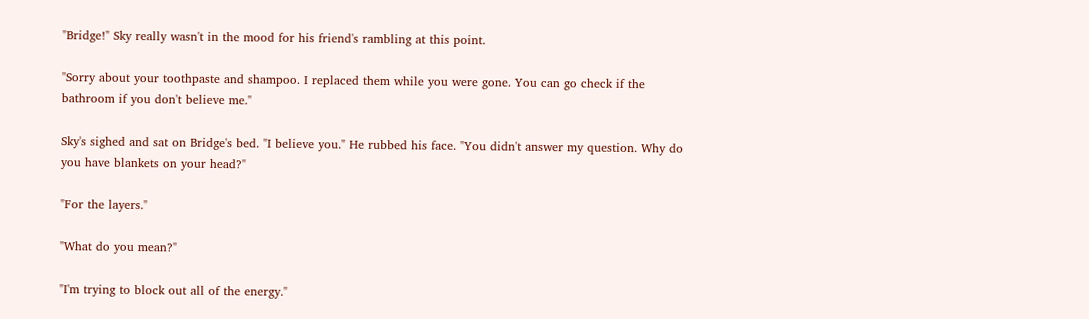"Bridge!" Sky really wasn't in the mood for his friend's rambling at this point.

"Sorry about your toothpaste and shampoo. I replaced them while you were gone. You can go check if the bathroom if you don't believe me."

Sky's sighed and sat on Bridge's bed. "I believe you." He rubbed his face. "You didn't answer my question. Why do you have blankets on your head?"

"For the layers."

"What do you mean?"

"I'm trying to block out all of the energy."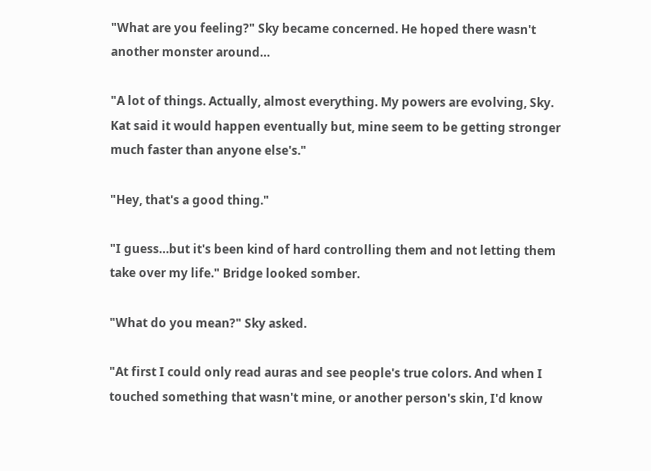"What are you feeling?" Sky became concerned. He hoped there wasn't another monster around…

"A lot of things. Actually, almost everything. My powers are evolving, Sky. Kat said it would happen eventually but, mine seem to be getting stronger much faster than anyone else's."

"Hey, that's a good thing."

"I guess…but it's been kind of hard controlling them and not letting them take over my life." Bridge looked somber.

"What do you mean?" Sky asked.

"At first I could only read auras and see people's true colors. And when I touched something that wasn't mine, or another person's skin, I'd know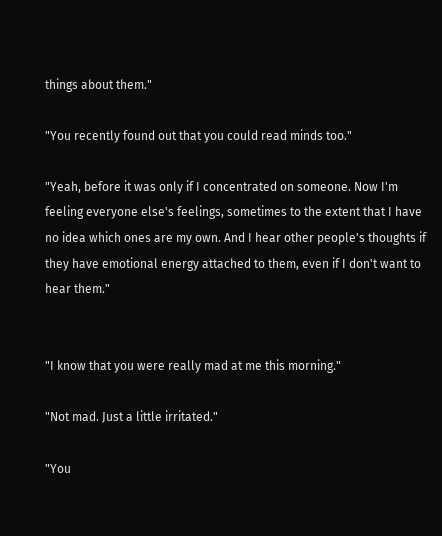things about them."

"You recently found out that you could read minds too."

"Yeah, before it was only if I concentrated on someone. Now I'm feeling everyone else's feelings, sometimes to the extent that I have no idea which ones are my own. And I hear other people's thoughts if they have emotional energy attached to them, even if I don't want to hear them."


"I know that you were really mad at me this morning."

"Not mad. Just a little irritated."

"You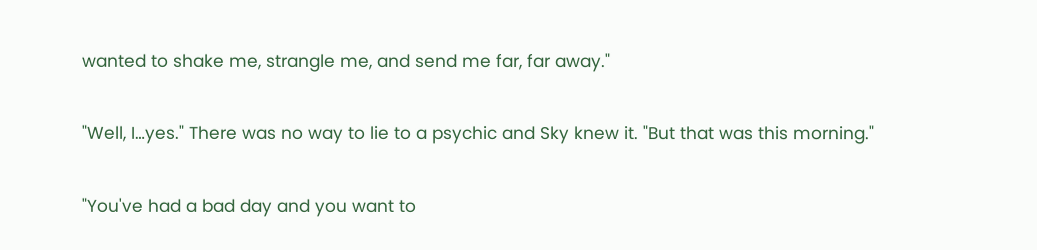wanted to shake me, strangle me, and send me far, far away."

"Well, I…yes." There was no way to lie to a psychic and Sky knew it. "But that was this morning."

"You've had a bad day and you want to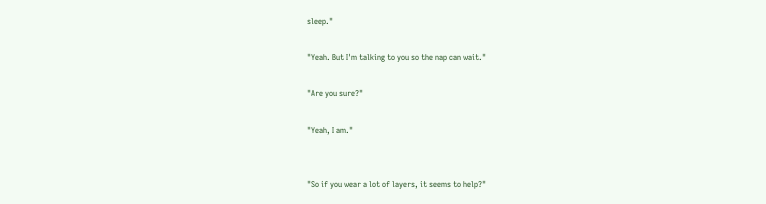sleep."

"Yeah. But I'm talking to you so the nap can wait."

"Are you sure?"

"Yeah, I am."


"So if you wear a lot of layers, it seems to help?"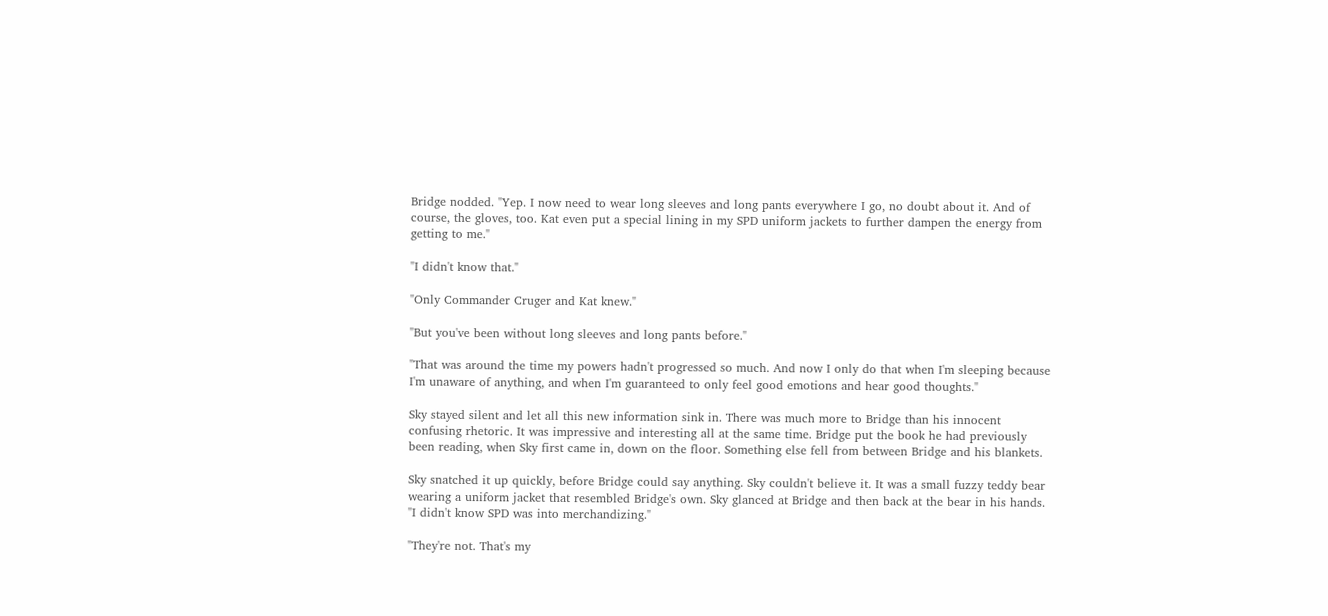Bridge nodded. "Yep. I now need to wear long sleeves and long pants everywhere I go, no doubt about it. And of course, the gloves, too. Kat even put a special lining in my SPD uniform jackets to further dampen the energy from getting to me."

"I didn't know that."

"Only Commander Cruger and Kat knew."

"But you've been without long sleeves and long pants before."

"That was around the time my powers hadn't progressed so much. And now I only do that when I'm sleeping because I'm unaware of anything, and when I'm guaranteed to only feel good emotions and hear good thoughts."

Sky stayed silent and let all this new information sink in. There was much more to Bridge than his innocent confusing rhetoric. It was impressive and interesting all at the same time. Bridge put the book he had previously been reading, when Sky first came in, down on the floor. Something else fell from between Bridge and his blankets.

Sky snatched it up quickly, before Bridge could say anything. Sky couldn't believe it. It was a small fuzzy teddy bear wearing a uniform jacket that resembled Bridge's own. Sky glanced at Bridge and then back at the bear in his hands. "I didn't know SPD was into merchandizing."

"They're not. That's my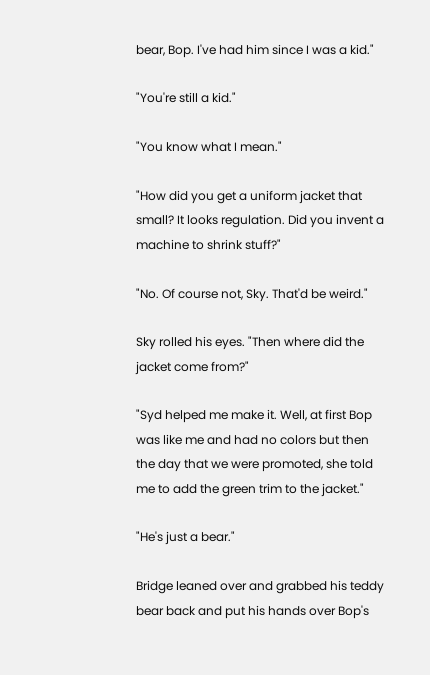bear, Bop. I've had him since I was a kid."

"You're still a kid."

"You know what I mean."

"How did you get a uniform jacket that small? It looks regulation. Did you invent a machine to shrink stuff?"

"No. Of course not, Sky. That'd be weird."

Sky rolled his eyes. "Then where did the jacket come from?"

"Syd helped me make it. Well, at first Bop was like me and had no colors but then the day that we were promoted, she told me to add the green trim to the jacket."

"He's just a bear."

Bridge leaned over and grabbed his teddy bear back and put his hands over Bop's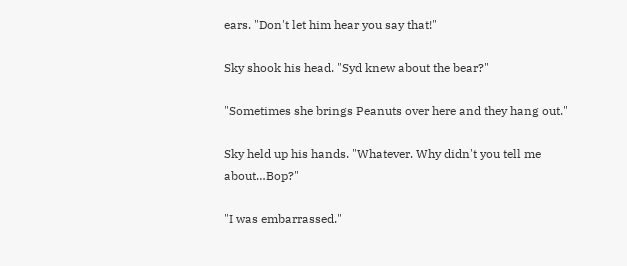ears. "Don't let him hear you say that!"

Sky shook his head. "Syd knew about the bear?"

"Sometimes she brings Peanuts over here and they hang out."

Sky held up his hands. "Whatever. Why didn't you tell me about…Bop?"

"I was embarrassed."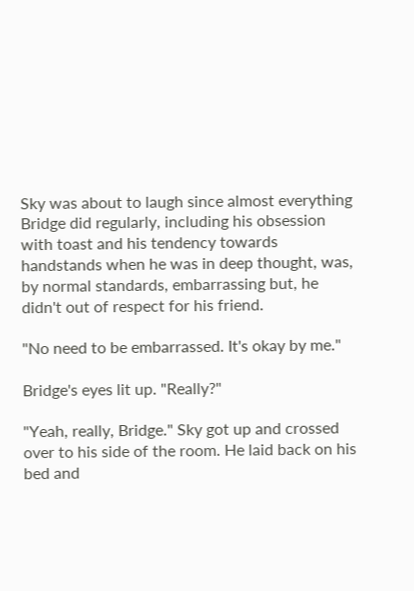Sky was about to laugh since almost everything Bridge did regularly, including his obsession with toast and his tendency towards handstands when he was in deep thought, was, by normal standards, embarrassing but, he didn't out of respect for his friend.

"No need to be embarrassed. It's okay by me."

Bridge's eyes lit up. "Really?"

"Yeah, really, Bridge." Sky got up and crossed over to his side of the room. He laid back on his bed and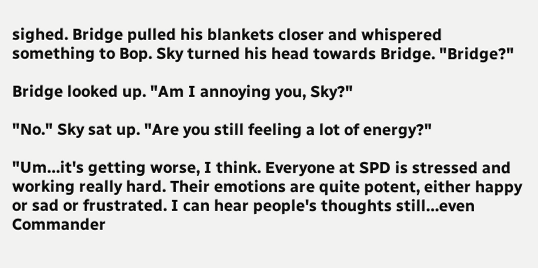sighed. Bridge pulled his blankets closer and whispered something to Bop. Sky turned his head towards Bridge. "Bridge?"

Bridge looked up. "Am I annoying you, Sky?"

"No." Sky sat up. "Are you still feeling a lot of energy?"

"Um…it's getting worse, I think. Everyone at SPD is stressed and working really hard. Their emotions are quite potent, either happy or sad or frustrated. I can hear people's thoughts still…even Commander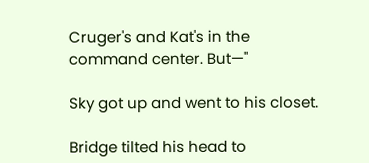Cruger's and Kat's in the command center. But—"

Sky got up and went to his closet.

Bridge tilted his head to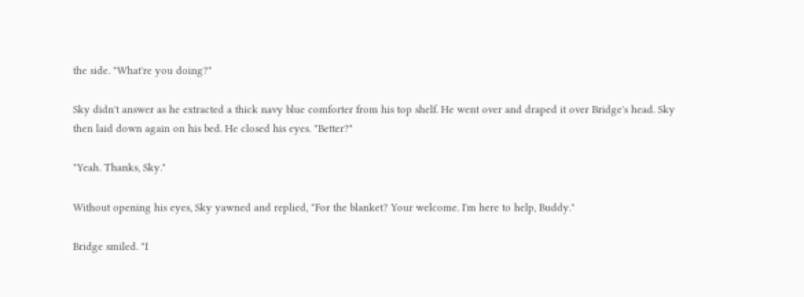the side. "What're you doing?"

Sky didn't answer as he extracted a thick navy blue comforter from his top shelf. He went over and draped it over Bridge's head. Sky then laid down again on his bed. He closed his eyes. "Better?"

"Yeah. Thanks, Sky."

Without opening his eyes, Sky yawned and replied, "For the blanket? Your welcome. I'm here to help, Buddy."

Bridge smiled. "I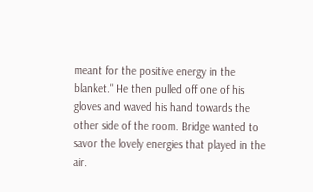meant for the positive energy in the blanket." He then pulled off one of his gloves and waved his hand towards the other side of the room. Bridge wanted to savor the lovely energies that played in the air.